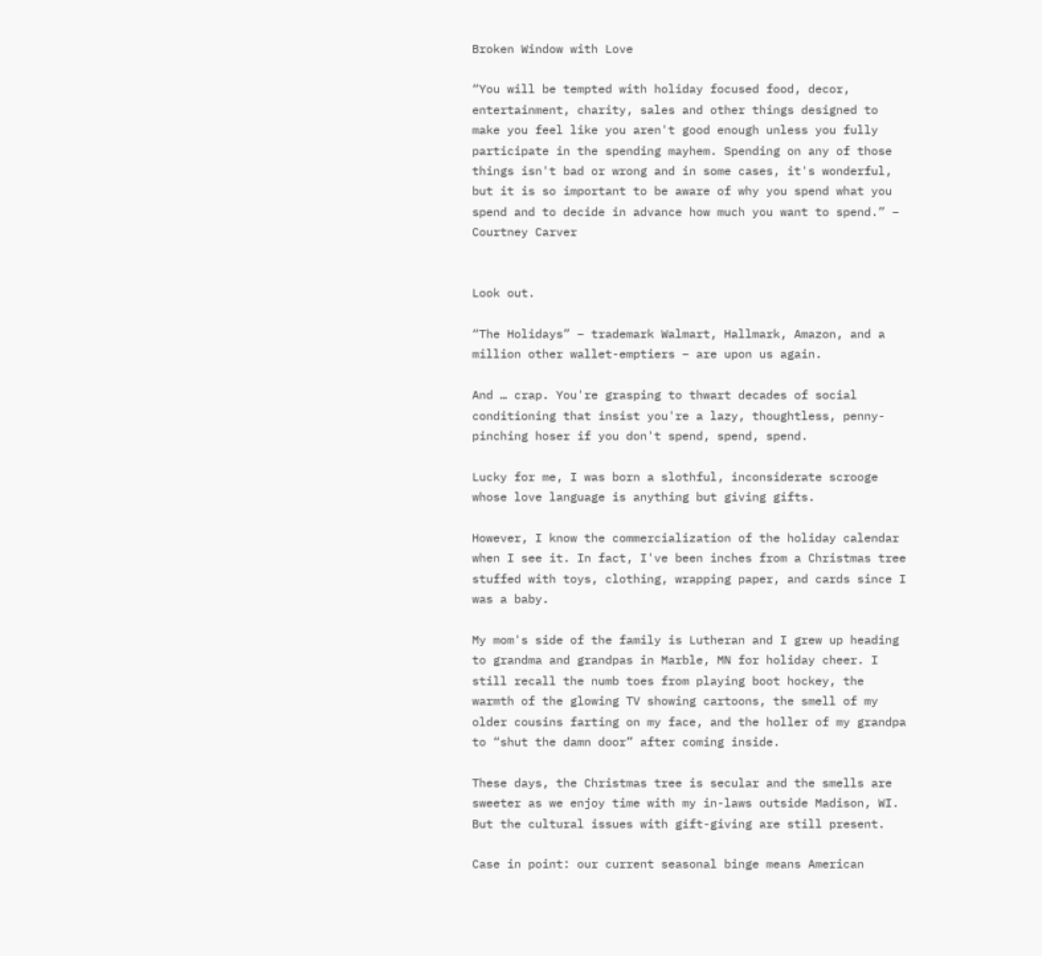Broken Window with Love

“You will be tempted with holiday focused food, decor, entertainment, charity, sales and other things designed to make you feel like you aren't good enough unless you fully participate in the spending mayhem. Spending on any of those things isn't bad or wrong and in some cases, it's wonderful, but it is so important to be aware of why you spend what you spend and to decide in advance how much you want to spend.” – Courtney Carver


Look out.

“The Holidays” – trademark Walmart, Hallmark, Amazon, and a million other wallet-emptiers – are upon us again.

And … crap. You're grasping to thwart decades of social conditioning that insist you're a lazy, thoughtless, penny-pinching hoser if you don't spend, spend, spend.

Lucky for me, I was born a slothful, inconsiderate scrooge whose love language is anything but giving gifts.

However, I know the commercialization of the holiday calendar when I see it. In fact, I've been inches from a Christmas tree stuffed with toys, clothing, wrapping paper, and cards since I was a baby.

My mom's side of the family is Lutheran and I grew up heading to grandma and grandpas in Marble, MN for holiday cheer. I still recall the numb toes from playing boot hockey, the warmth of the glowing TV showing cartoons, the smell of my older cousins farting on my face, and the holler of my grandpa to “shut the damn door” after coming inside.

These days, the Christmas tree is secular and the smells are sweeter as we enjoy time with my in-laws outside Madison, WI. But the cultural issues with gift-giving are still present.

Case in point: our current seasonal binge means American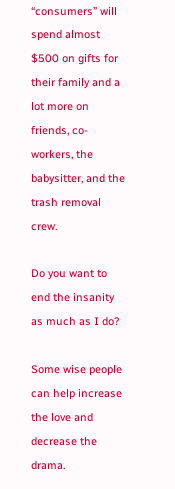“consumers” will spend almost $500 on gifts for their family and a lot more on friends, co-workers, the babysitter, and the trash removal crew.

Do you want to end the insanity as much as I do?

Some wise people can help increase the love and decrease the drama.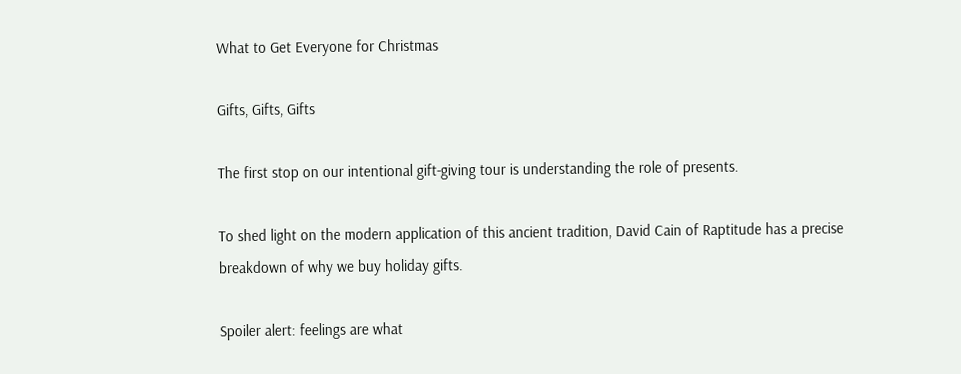What to Get Everyone for Christmas

Gifts, Gifts, Gifts

The first stop on our intentional gift-giving tour is understanding the role of presents.

To shed light on the modern application of this ancient tradition, David Cain of Raptitude has a precise breakdown of why we buy holiday gifts.

Spoiler alert: feelings are what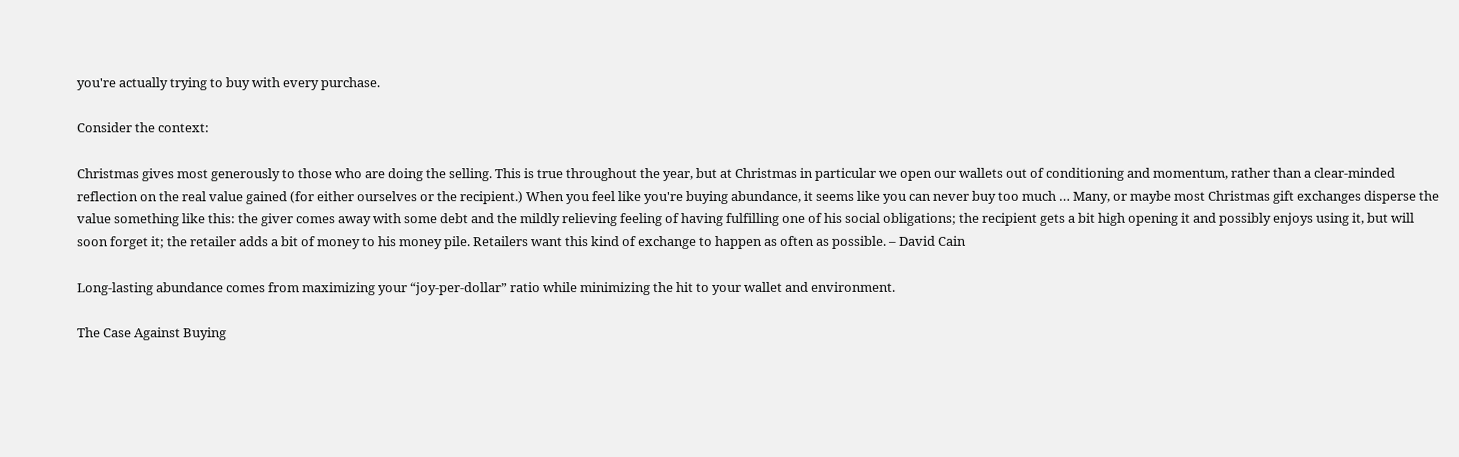you're actually trying to buy with every purchase.

Consider the context:

Christmas gives most generously to those who are doing the selling. This is true throughout the year, but at Christmas in particular we open our wallets out of conditioning and momentum, rather than a clear-minded reflection on the real value gained (for either ourselves or the recipient.) When you feel like you're buying abundance, it seems like you can never buy too much … Many, or maybe most Christmas gift exchanges disperse the value something like this: the giver comes away with some debt and the mildly relieving feeling of having fulfilling one of his social obligations; the recipient gets a bit high opening it and possibly enjoys using it, but will soon forget it; the retailer adds a bit of money to his money pile. Retailers want this kind of exchange to happen as often as possible. – David Cain

Long-lasting abundance comes from maximizing your “joy-per-dollar” ratio while minimizing the hit to your wallet and environment.

The Case Against Buying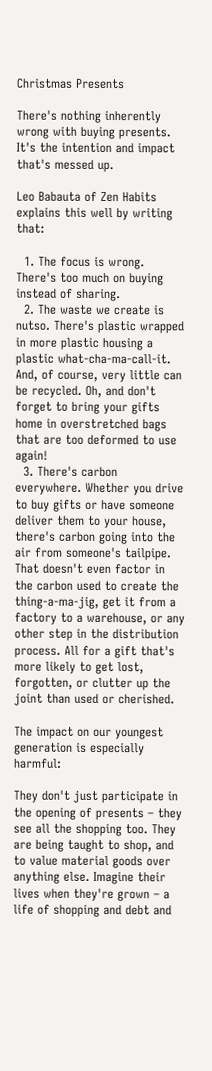Christmas Presents

There's nothing inherently wrong with buying presents. It's the intention and impact that's messed up.

Leo Babauta of Zen Habits explains this well by writing that:

  1. The focus is wrong. There's too much on buying instead of sharing.
  2. The waste we create is nutso. There's plastic wrapped in more plastic housing a plastic what-cha-ma-call-it. And, of course, very little can be recycled. Oh, and don't forget to bring your gifts home in overstretched bags that are too deformed to use again!
  3. There's carbon everywhere. Whether you drive to buy gifts or have someone deliver them to your house, there's carbon going into the air from someone's tailpipe. That doesn't even factor in the carbon used to create the thing-a-ma-jig, get it from a factory to a warehouse, or any other step in the distribution process. All for a gift that's more likely to get lost, forgotten, or clutter up the joint than used or cherished.

The impact on our youngest generation is especially harmful:

They don't just participate in the opening of presents – they see all the shopping too. They are being taught to shop, and to value material goods over anything else. Imagine their lives when they're grown – a life of shopping and debt and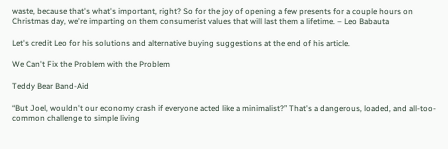waste, because that's what's important, right? So for the joy of opening a few presents for a couple hours on Christmas day, we're imparting on them consumerist values that will last them a lifetime. – Leo Babauta

Let's credit Leo for his solutions and alternative buying suggestions at the end of his article.

We Can't Fix the Problem with the Problem

Teddy Bear Band-Aid

“But Joel, wouldn't our economy crash if everyone acted like a minimalist?” That's a dangerous, loaded, and all-too-common challenge to simple living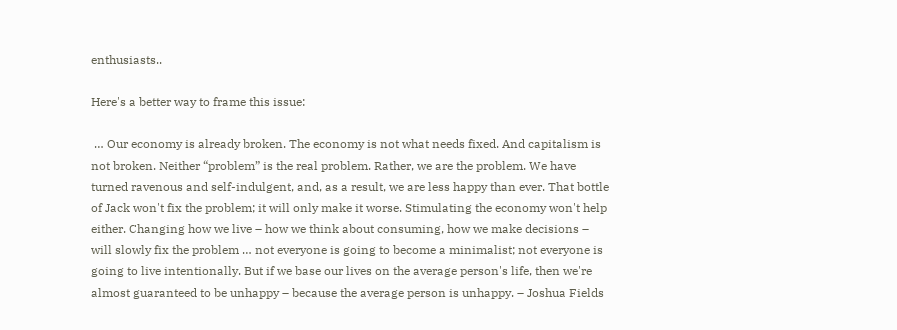enthusiasts..

Here's a better way to frame this issue:

 … Our economy is already broken. The economy is not what needs fixed. And capitalism is not broken. Neither “problem” is the real problem. Rather, we are the problem. We have turned ravenous and self-indulgent, and, as a result, we are less happy than ever. That bottle of Jack won't fix the problem; it will only make it worse. Stimulating the economy won't help either. Changing how we live – how we think about consuming, how we make decisions – will slowly fix the problem … not everyone is going to become a minimalist; not everyone is going to live intentionally. But if we base our lives on the average person's life, then we're almost guaranteed to be unhappy – because the average person is unhappy. – Joshua Fields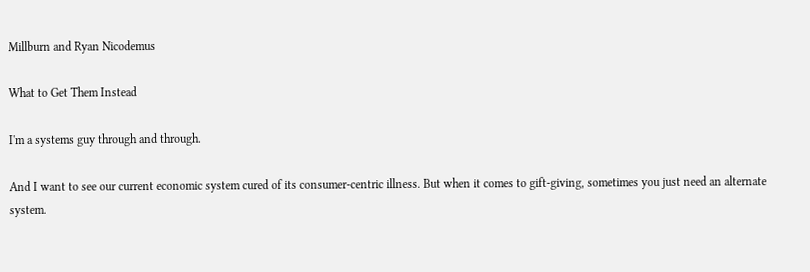Millburn and Ryan Nicodemus

What to Get Them Instead

I'm a systems guy through and through.

And I want to see our current economic system cured of its consumer-centric illness. But when it comes to gift-giving, sometimes you just need an alternate system.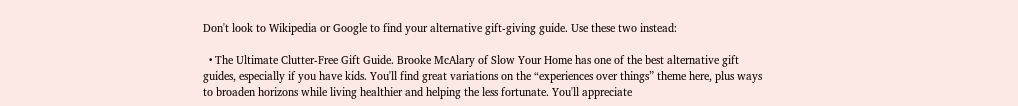Don't look to Wikipedia or Google to find your alternative gift-giving guide. Use these two instead:

  • The Ultimate Clutter-Free Gift Guide. Brooke McAlary of Slow Your Home has one of the best alternative gift guides, especially if you have kids. You'll find great variations on the “experiences over things” theme here, plus ways to broaden horizons while living healthier and helping the less fortunate. You'll appreciate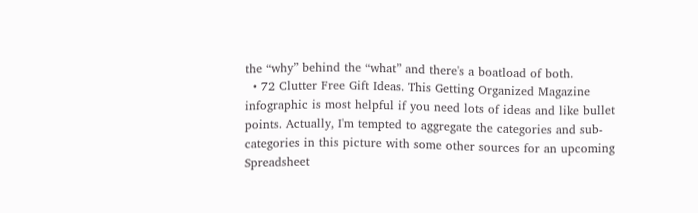the “why” behind the “what” and there's a boatload of both.
  • 72 Clutter Free Gift Ideas. This Getting Organized Magazine infographic is most helpful if you need lots of ideas and like bullet points. Actually, I'm tempted to aggregate the categories and sub-categories in this picture with some other sources for an upcoming Spreadsheet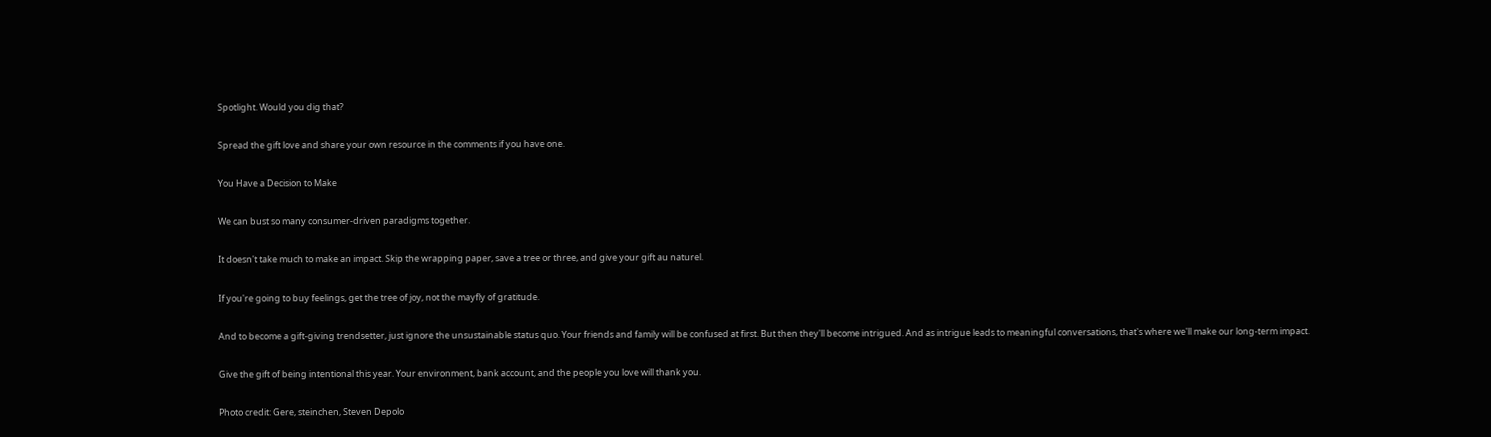Spotlight. Would you dig that?

Spread the gift love and share your own resource in the comments if you have one.

You Have a Decision to Make

We can bust so many consumer-driven paradigms together.

It doesn't take much to make an impact. Skip the wrapping paper, save a tree or three, and give your gift au naturel.

If you're going to buy feelings, get the tree of joy, not the mayfly of gratitude.

And to become a gift-giving trendsetter, just ignore the unsustainable status quo. Your friends and family will be confused at first. But then they'll become intrigued. And as intrigue leads to meaningful conversations, that's where we'll make our long-term impact.

Give the gift of being intentional this year. Your environment, bank account, and the people you love will thank you.

Photo credit: Gere, steinchen, Steven Depolo